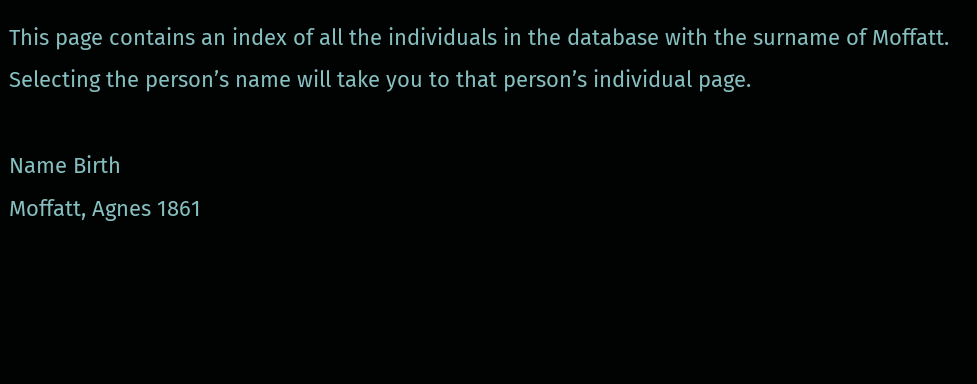This page contains an index of all the individuals in the database with the surname of Moffatt. Selecting the person’s name will take you to that person’s individual page.

Name Birth
Moffatt, Agnes 1861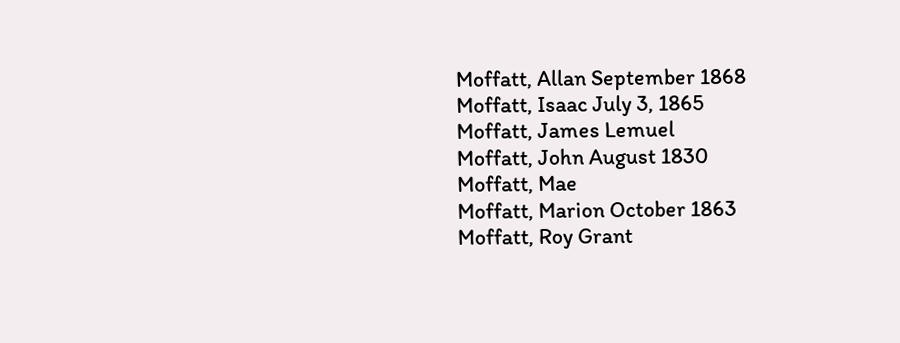Moffatt, Allan September 1868
Moffatt, Isaac July 3, 1865
Moffatt, James Lemuel
Moffatt, John August 1830
Moffatt, Mae
Moffatt, Marion October 1863
Moffatt, Roy Grant